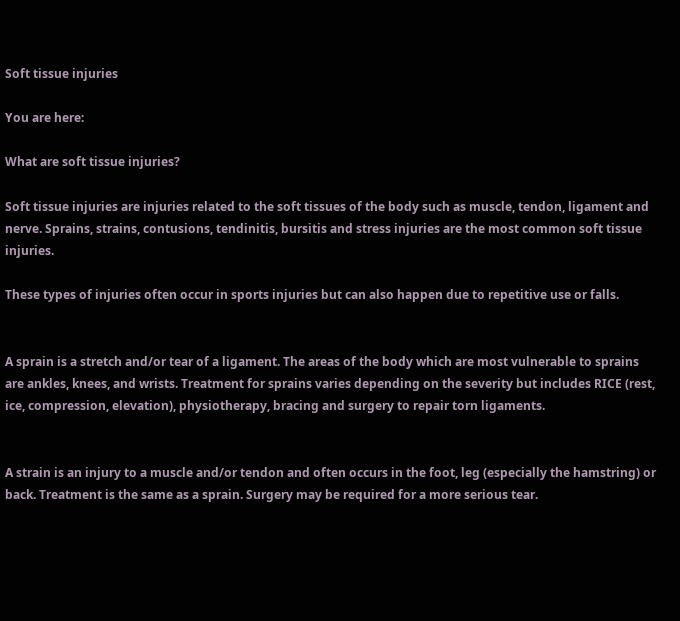Soft tissue injuries

You are here:

What are soft tissue injuries?

Soft tissue injuries are injuries related to the soft tissues of the body such as muscle, tendon, ligament and nerve. Sprains, strains, contusions, tendinitis, bursitis and stress injuries are the most common soft tissue injuries.

These types of injuries often occur in sports injuries but can also happen due to repetitive use or falls.


A sprain is a stretch and/or tear of a ligament. The areas of the body which are most vulnerable to sprains are ankles, knees, and wrists. Treatment for sprains varies depending on the severity but includes RICE (rest, ice, compression, elevation), physiotherapy, bracing and surgery to repair torn ligaments.


A strain is an injury to a muscle and/or tendon and often occurs in the foot, leg (especially the hamstring) or back. Treatment is the same as a sprain. Surgery may be required for a more serious tear.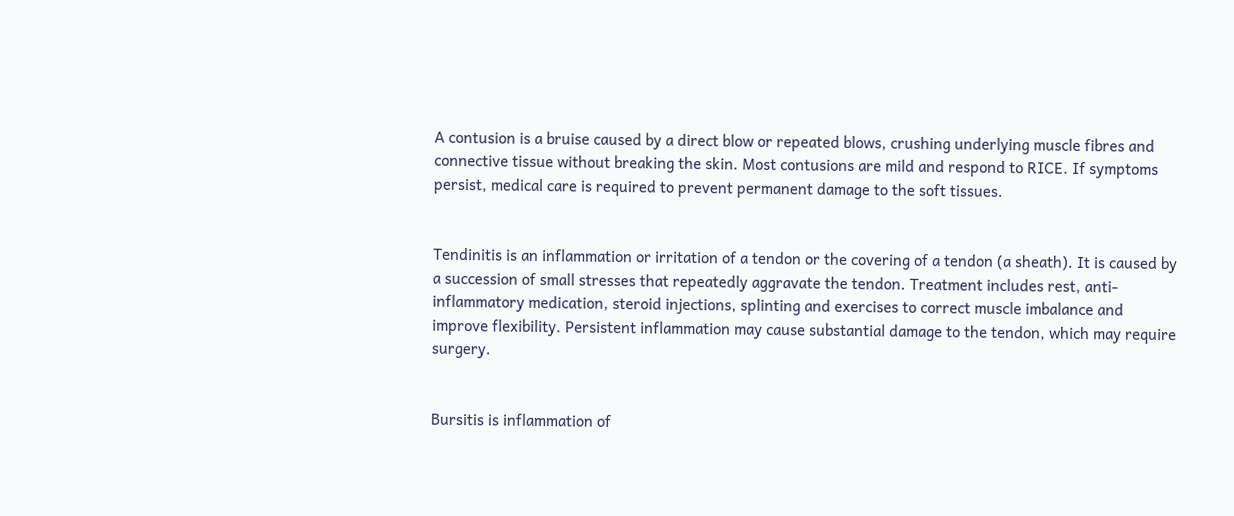A contusion is a bruise caused by a direct blow or repeated blows, crushing underlying muscle fibres and connective tissue without breaking the skin. Most contusions are mild and respond to RICE. If symptoms persist, medical care is required to prevent permanent damage to the soft tissues.


Tendinitis is an inflammation or irritation of a tendon or the covering of a tendon (a sheath). It is caused by a succession of small stresses that repeatedly aggravate the tendon. Treatment includes rest, anti-inflammatory medication, steroid injections, splinting and exercises to correct muscle imbalance and improve flexibility. Persistent inflammation may cause substantial damage to the tendon, which may require surgery.


Bursitis is inflammation of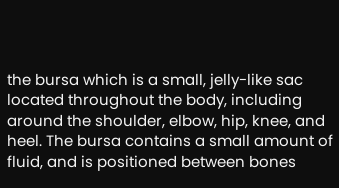the bursa which is a small, jelly-like sac located throughout the body, including around the shoulder, elbow, hip, knee, and heel. The bursa contains a small amount of fluid, and is positioned between bones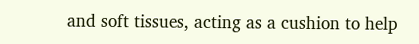and soft tissues, acting as a cushion to help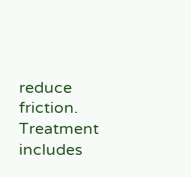reduce friction. Treatment includes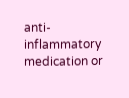anti-inflammatory medication or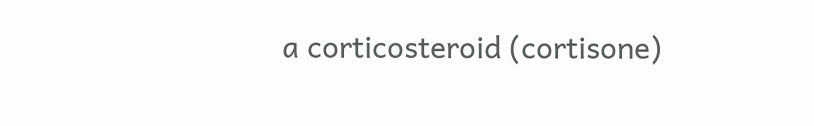a corticosteroid (cortisone)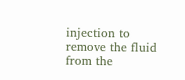injection to remove the fluid from the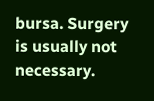bursa. Surgery is usually not necessary.